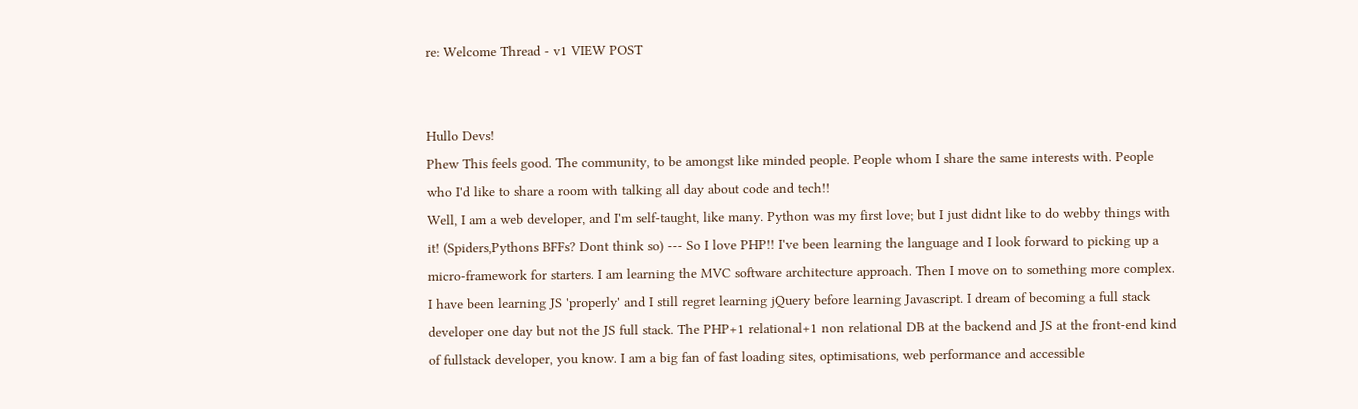re: Welcome Thread - v1 VIEW POST


Hullo Devs!
Phew This feels good. The community, to be amongst like minded people. People whom I share the same interests with. People who I'd like to share a room with talking all day about code and tech!!
Well, I am a web developer, and I'm self-taught, like many. Python was my first love; but I just didnt like to do webby things with it! (Spiders,Pythons BFFs? Dont think so) --- So I love PHP!! I've been learning the language and I look forward to picking up a micro-framework for starters. I am learning the MVC software architecture approach. Then I move on to something more complex. I have been learning JS 'properly' and I still regret learning jQuery before learning Javascript. I dream of becoming a full stack developer one day but not the JS full stack. The PHP+1 relational+1 non relational DB at the backend and JS at the front-end kind of fullstack developer, you know. I am a big fan of fast loading sites, optimisations, web performance and accessible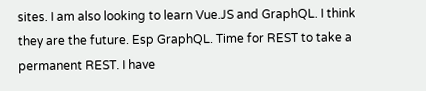sites. I am also looking to learn Vue.JS and GraphQL. I think they are the future. Esp GraphQL. Time for REST to take a permanent REST. I have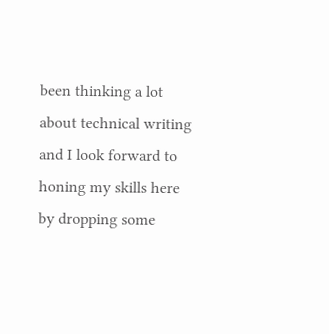been thinking a lot about technical writing and I look forward to honing my skills here by dropping some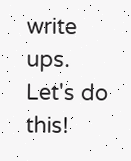write ups. Let's do this!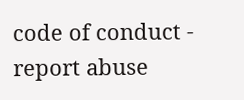code of conduct - report abuse